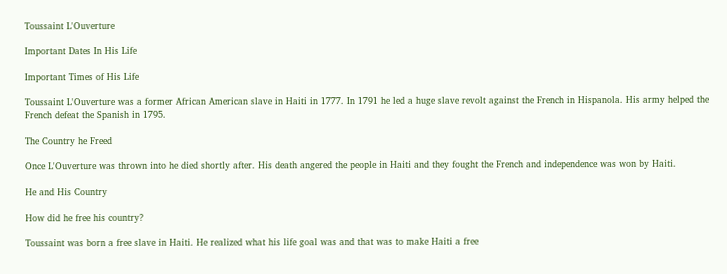Toussaint L'Ouverture

Important Dates In His Life

Important Times of His Life

Toussaint L'Ouverture was a former African American slave in Haiti in 1777. In 1791 he led a huge slave revolt against the French in Hispanola. His army helped the French defeat the Spanish in 1795.

The Country he Freed

Once L'Ouverture was thrown into he died shortly after. His death angered the people in Haiti and they fought the French and independence was won by Haiti.

He and His Country

How did he free his country?

Toussaint was born a free slave in Haiti. He realized what his life goal was and that was to make Haiti a free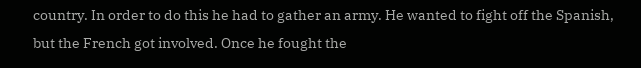country. In order to do this he had to gather an army. He wanted to fight off the Spanish, but the French got involved. Once he fought the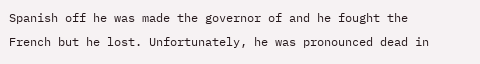Spanish off he was made the governor of and he fought the French but he lost. Unfortunately, he was pronounced dead in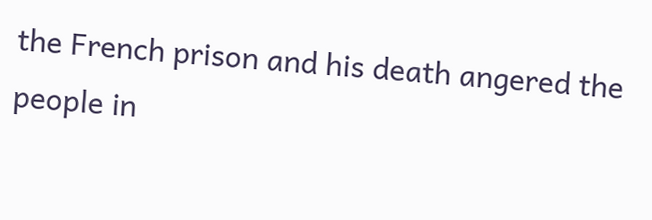the French prison and his death angered the people in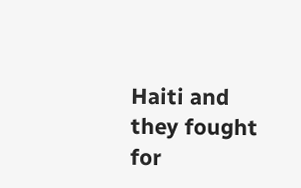Haiti and they fought for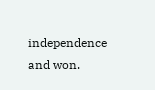independence and won.